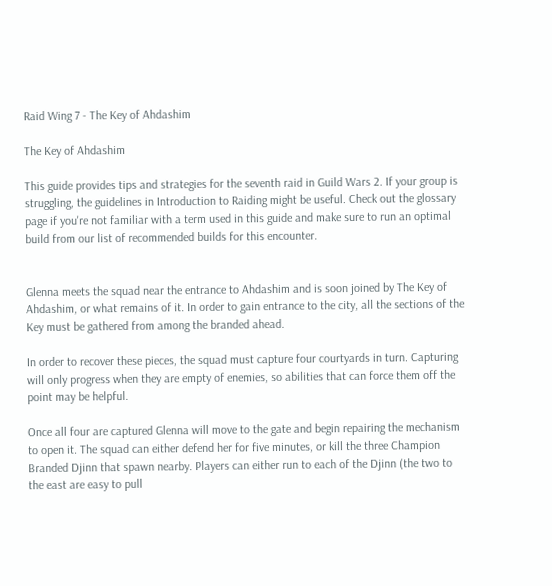Raid Wing 7 - The Key of Ahdashim

The Key of Ahdashim

This guide provides tips and strategies for the seventh raid in Guild Wars 2. If your group is struggling, the guidelines in Introduction to Raiding might be useful. Check out the glossary page if you're not familiar with a term used in this guide and make sure to run an optimal build from our list of recommended builds for this encounter.


Glenna meets the squad near the entrance to Ahdashim and is soon joined by The Key of Ahdashim, or what remains of it. In order to gain entrance to the city, all the sections of the Key must be gathered from among the branded ahead.

In order to recover these pieces, the squad must capture four courtyards in turn. Capturing will only progress when they are empty of enemies, so abilities that can force them off the point may be helpful.

Once all four are captured Glenna will move to the gate and begin repairing the mechanism to open it. The squad can either defend her for five minutes, or kill the three Champion Branded Djinn that spawn nearby. Players can either run to each of the Djinn (the two to the east are easy to pull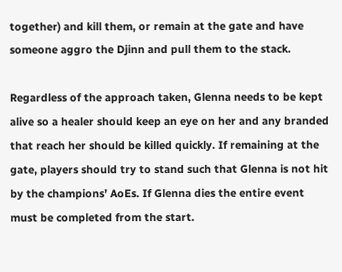together) and kill them, or remain at the gate and have someone aggro the Djinn and pull them to the stack.

Regardless of the approach taken, Glenna needs to be kept alive so a healer should keep an eye on her and any branded that reach her should be killed quickly. If remaining at the gate, players should try to stand such that Glenna is not hit by the champions’ AoEs. If Glenna dies the entire event must be completed from the start.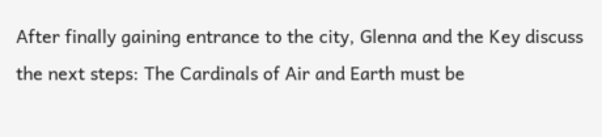After finally gaining entrance to the city, Glenna and the Key discuss the next steps: The Cardinals of Air and Earth must be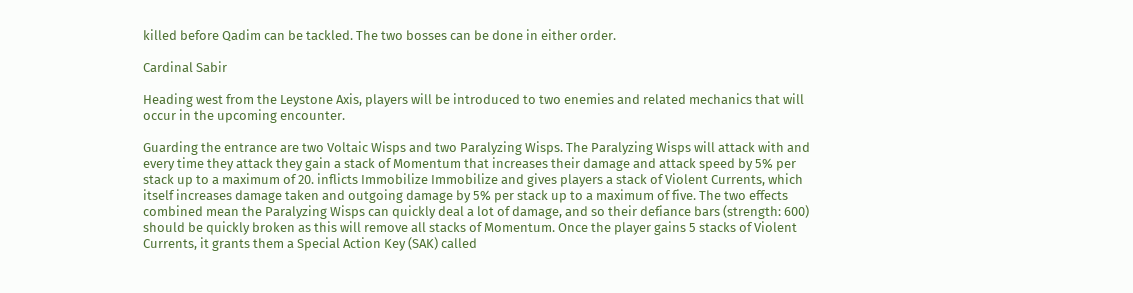killed before Qadim can be tackled. The two bosses can be done in either order.

Cardinal Sabir

Heading west from the Leystone Axis, players will be introduced to two enemies and related mechanics that will occur in the upcoming encounter.

Guarding the entrance are two Voltaic Wisps and two Paralyzing Wisps. The Paralyzing Wisps will attack with and every time they attack they gain a stack of Momentum that increases their damage and attack speed by 5% per stack up to a maximum of 20. inflicts Immobilize Immobilize and gives players a stack of Violent Currents, which itself increases damage taken and outgoing damage by 5% per stack up to a maximum of five. The two effects combined mean the Paralyzing Wisps can quickly deal a lot of damage, and so their defiance bars (strength: 600) should be quickly broken as this will remove all stacks of Momentum. Once the player gains 5 stacks of Violent Currents, it grants them a Special Action Key (SAK) called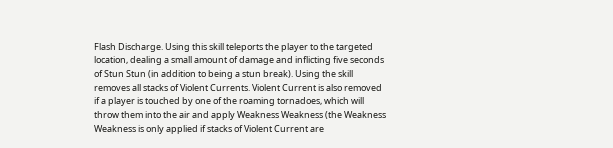Flash Discharge. Using this skill teleports the player to the targeted location, dealing a small amount of damage and inflicting five seconds of Stun Stun (in addition to being a stun break). Using the skill removes all stacks of Violent Currents. Violent Current is also removed if a player is touched by one of the roaming tornadoes, which will throw them into the air and apply Weakness Weakness (the Weakness Weakness is only applied if stacks of Violent Current are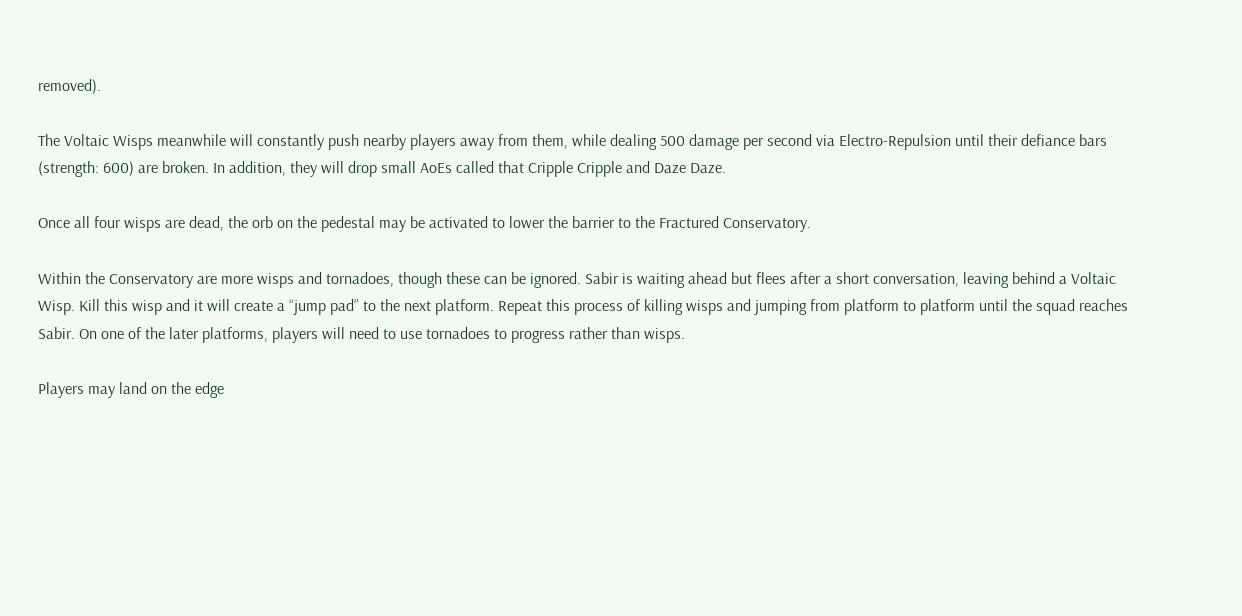removed).

The Voltaic Wisps meanwhile will constantly push nearby players away from them, while dealing 500 damage per second via Electro-Repulsion until their defiance bars (strength: 600) are broken. In addition, they will drop small AoEs called that Cripple Cripple and Daze Daze.

Once all four wisps are dead, the orb on the pedestal may be activated to lower the barrier to the Fractured Conservatory.

Within the Conservatory are more wisps and tornadoes, though these can be ignored. Sabir is waiting ahead but flees after a short conversation, leaving behind a Voltaic Wisp. Kill this wisp and it will create a “jump pad” to the next platform. Repeat this process of killing wisps and jumping from platform to platform until the squad reaches Sabir. On one of the later platforms, players will need to use tornadoes to progress rather than wisps.

Players may land on the edge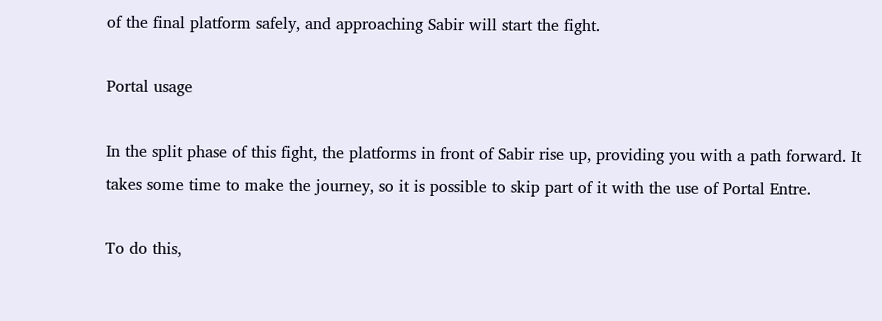of the final platform safely, and approaching Sabir will start the fight.

Portal usage

In the split phase of this fight, the platforms in front of Sabir rise up, providing you with a path forward. It takes some time to make the journey, so it is possible to skip part of it with the use of Portal Entre.

To do this,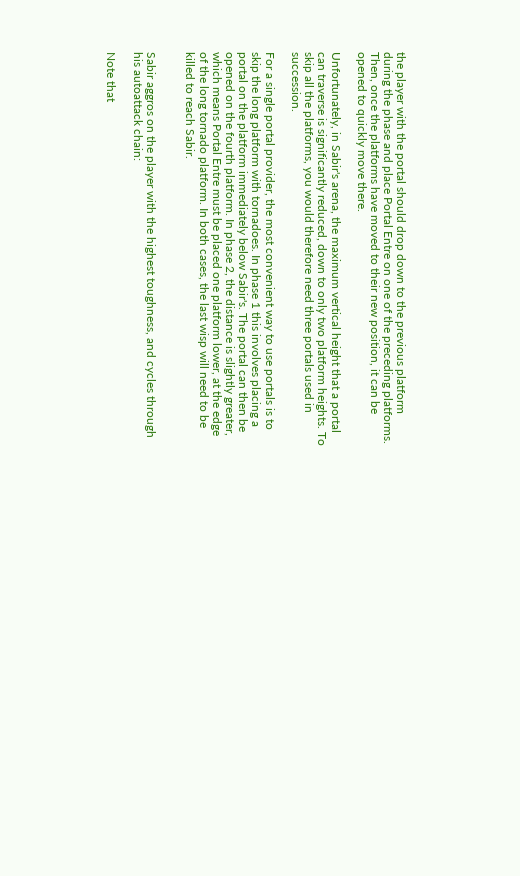the player with the portal should drop down to the previous platform during the phase and place Portal Entre on one of the preceding platforms. Then, once the platforms have moved to their new position, it can be opened to quickly move there.

Unfortunately, in Sabir's arena, the maximum vertical height that a portal can traverse is significantly reduced, down to only two platform heights. To skip all the platforms, you would therefore need three portals used in succession.

For a single portal provider, the most convenient way to use portals is to skip the long platform with tornadoes. In phase 1 this involves placing a portal on the platform immediately below Sabir's. The portal can then be opened on the fourth platform. In phase 2, the distance is slightly greater, which means Portal Entre must be placed one platform lower, at the edge of the long tornado platform. In both cases, the last wisp will need to be killed to reach Sabir.


Sabir aggros on the player with the highest toughness, and cycles through his autoattack chain:

Note that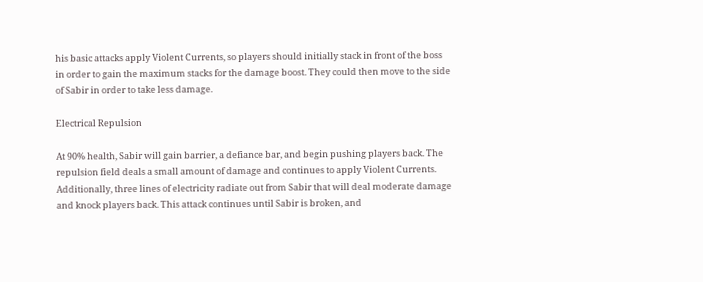his basic attacks apply Violent Currents, so players should initially stack in front of the boss in order to gain the maximum stacks for the damage boost. They could then move to the side of Sabir in order to take less damage.

Electrical Repulsion

At 90% health, Sabir will gain barrier, a defiance bar, and begin pushing players back. The repulsion field deals a small amount of damage and continues to apply Violent Currents. Additionally, three lines of electricity radiate out from Sabir that will deal moderate damage and knock players back. This attack continues until Sabir is broken, and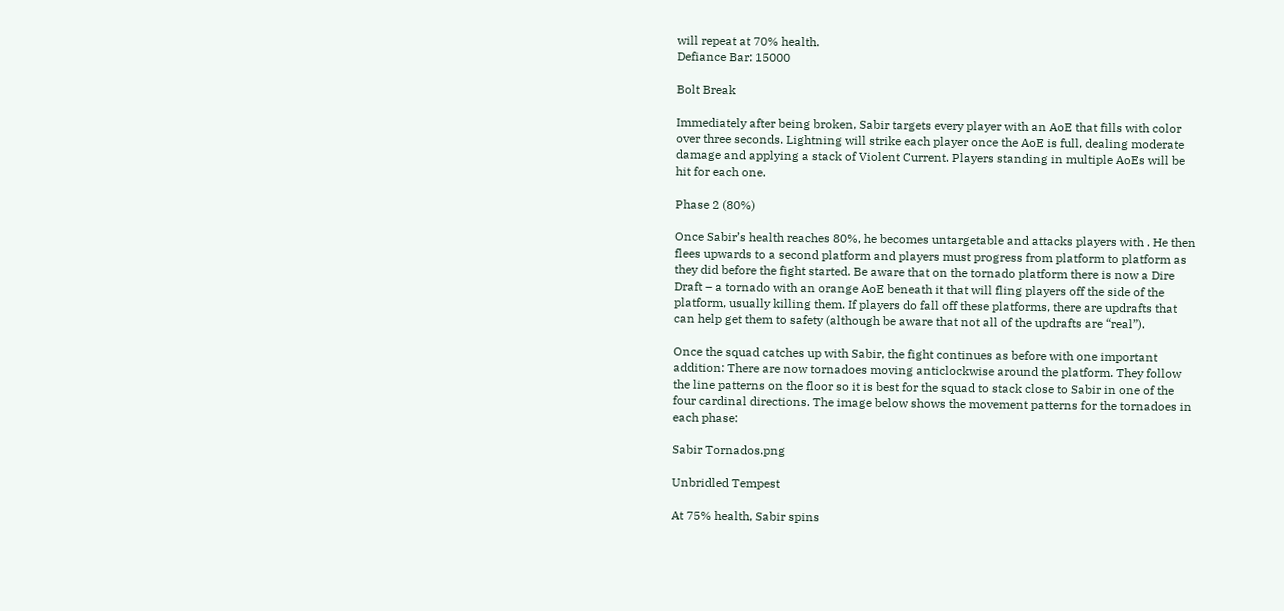will repeat at 70% health.
Defiance Bar: 15000

Bolt Break

Immediately after being broken, Sabir targets every player with an AoE that fills with color over three seconds. Lightning will strike each player once the AoE is full, dealing moderate damage and applying a stack of Violent Current. Players standing in multiple AoEs will be hit for each one.

Phase 2 (80%)

Once Sabir’s health reaches 80%, he becomes untargetable and attacks players with . He then flees upwards to a second platform and players must progress from platform to platform as they did before the fight started. Be aware that on the tornado platform there is now a Dire Draft – a tornado with an orange AoE beneath it that will fling players off the side of the platform, usually killing them. If players do fall off these platforms, there are updrafts that can help get them to safety (although be aware that not all of the updrafts are “real”).

Once the squad catches up with Sabir, the fight continues as before with one important addition: There are now tornadoes moving anticlockwise around the platform. They follow the line patterns on the floor so it is best for the squad to stack close to Sabir in one of the four cardinal directions. The image below shows the movement patterns for the tornadoes in each phase:

Sabir Tornados.png

Unbridled Tempest

At 75% health, Sabir spins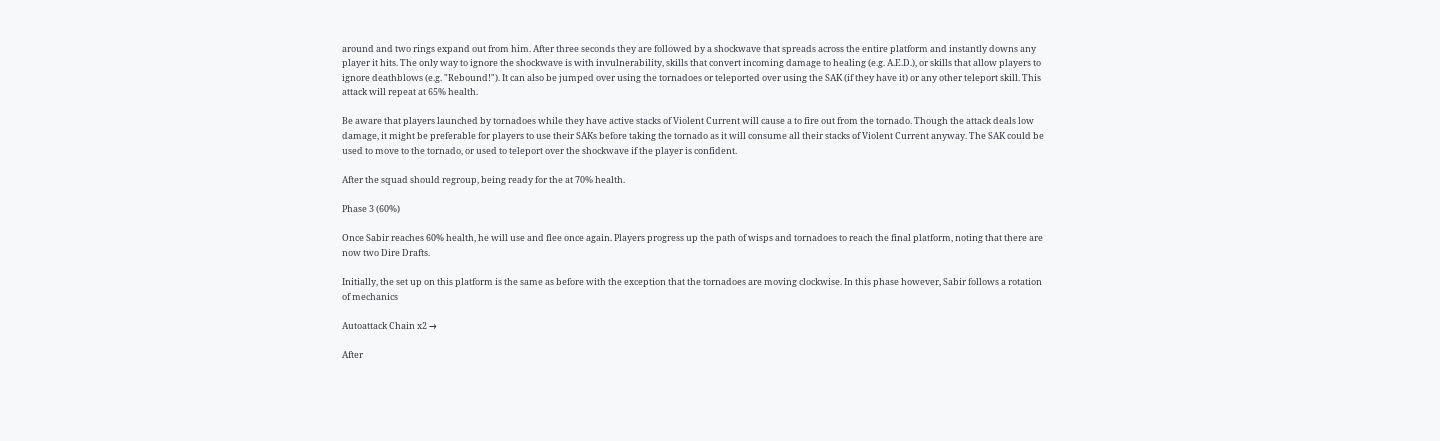around and two rings expand out from him. After three seconds they are followed by a shockwave that spreads across the entire platform and instantly downs any player it hits. The only way to ignore the shockwave is with invulnerability, skills that convert incoming damage to healing (e.g. A.E.D.), or skills that allow players to ignore deathblows (e.g. "Rebound!"). It can also be jumped over using the tornadoes or teleported over using the SAK (if they have it) or any other teleport skill. This attack will repeat at 65% health.

Be aware that players launched by tornadoes while they have active stacks of Violent Current will cause a to fire out from the tornado. Though the attack deals low damage, it might be preferable for players to use their SAKs before taking the tornado as it will consume all their stacks of Violent Current anyway. The SAK could be used to move to the tornado, or used to teleport over the shockwave if the player is confident.

After the squad should regroup, being ready for the at 70% health.

Phase 3 (60%)

Once Sabir reaches 60% health, he will use and flee once again. Players progress up the path of wisps and tornadoes to reach the final platform, noting that there are now two Dire Drafts.

Initially, the set up on this platform is the same as before with the exception that the tornadoes are moving clockwise. In this phase however, Sabir follows a rotation of mechanics

Autoattack Chain x2 →

After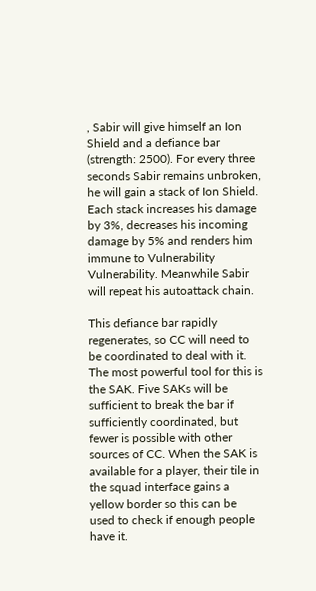, Sabir will give himself an Ion Shield and a defiance bar (strength: 2500). For every three seconds Sabir remains unbroken, he will gain a stack of Ion Shield. Each stack increases his damage by 3%, decreases his incoming damage by 5% and renders him immune to Vulnerability Vulnerability. Meanwhile Sabir will repeat his autoattack chain.

This defiance bar rapidly regenerates, so CC will need to be coordinated to deal with it. The most powerful tool for this is the SAK. Five SAKs will be sufficient to break the bar if sufficiently coordinated, but fewer is possible with other sources of CC. When the SAK is available for a player, their tile in the squad interface gains a yellow border so this can be used to check if enough people have it.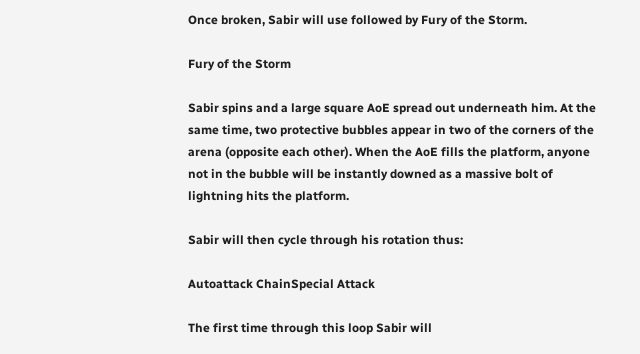Once broken, Sabir will use followed by Fury of the Storm.

Fury of the Storm

Sabir spins and a large square AoE spread out underneath him. At the same time, two protective bubbles appear in two of the corners of the arena (opposite each other). When the AoE fills the platform, anyone not in the bubble will be instantly downed as a massive bolt of lightning hits the platform.

Sabir will then cycle through his rotation thus:

Autoattack ChainSpecial Attack

The first time through this loop Sabir will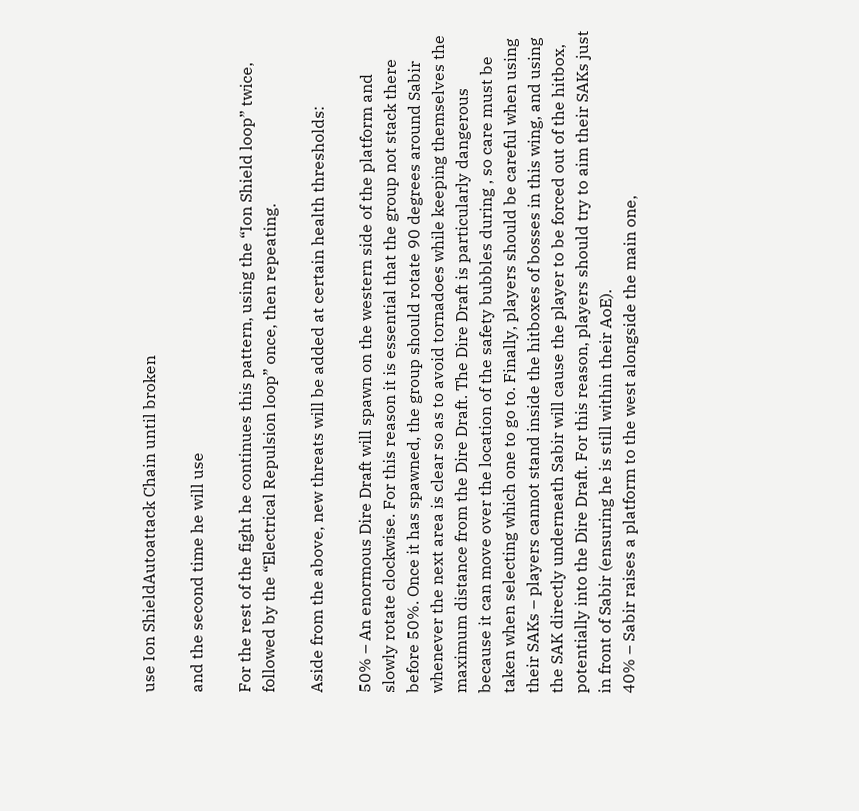use Ion ShieldAutoattack Chain until broken

and the second time he will use

For the rest of the fight he continues this pattern, using the “Ion Shield loop” twice, followed by the “Electrical Repulsion loop” once, then repeating.

Aside from the above, new threats will be added at certain health thresholds:

50% – An enormous Dire Draft will spawn on the western side of the platform and slowly rotate clockwise. For this reason it is essential that the group not stack there before 50%. Once it has spawned, the group should rotate 90 degrees around Sabir whenever the next area is clear so as to avoid tornadoes while keeping themselves the maximum distance from the Dire Draft. The Dire Draft is particularly dangerous because it can move over the location of the safety bubbles during , so care must be taken when selecting which one to go to. Finally, players should be careful when using their SAKs – players cannot stand inside the hitboxes of bosses in this wing, and using the SAK directly underneath Sabir will cause the player to be forced out of the hitbox, potentially into the Dire Draft. For this reason, players should try to aim their SAKs just in front of Sabir (ensuring he is still within their AoE).
40% – Sabir raises a platform to the west alongside the main one,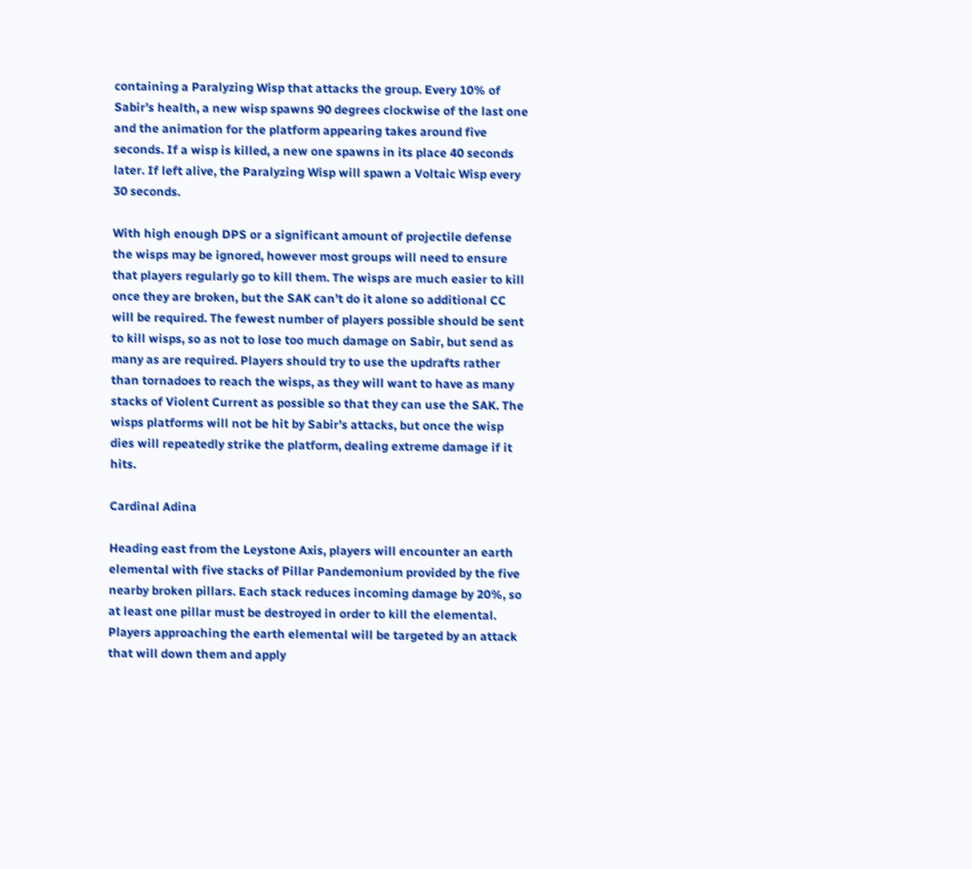containing a Paralyzing Wisp that attacks the group. Every 10% of Sabir’s health, a new wisp spawns 90 degrees clockwise of the last one and the animation for the platform appearing takes around five seconds. If a wisp is killed, a new one spawns in its place 40 seconds later. If left alive, the Paralyzing Wisp will spawn a Voltaic Wisp every 30 seconds.

With high enough DPS or a significant amount of projectile defense the wisps may be ignored, however most groups will need to ensure that players regularly go to kill them. The wisps are much easier to kill once they are broken, but the SAK can’t do it alone so additional CC will be required. The fewest number of players possible should be sent to kill wisps, so as not to lose too much damage on Sabir, but send as many as are required. Players should try to use the updrafts rather than tornadoes to reach the wisps, as they will want to have as many stacks of Violent Current as possible so that they can use the SAK. The wisps platforms will not be hit by Sabir’s attacks, but once the wisp dies will repeatedly strike the platform, dealing extreme damage if it hits.

Cardinal Adina

Heading east from the Leystone Axis, players will encounter an earth elemental with five stacks of Pillar Pandemonium provided by the five nearby broken pillars. Each stack reduces incoming damage by 20%, so at least one pillar must be destroyed in order to kill the elemental. Players approaching the earth elemental will be targeted by an attack that will down them and apply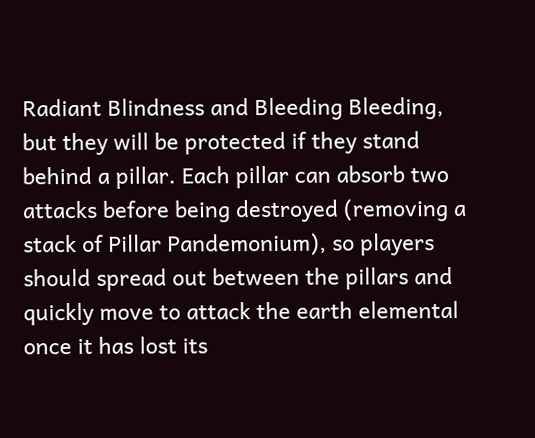Radiant Blindness and Bleeding Bleeding, but they will be protected if they stand behind a pillar. Each pillar can absorb two attacks before being destroyed (removing a stack of Pillar Pandemonium), so players should spread out between the pillars and quickly move to attack the earth elemental once it has lost its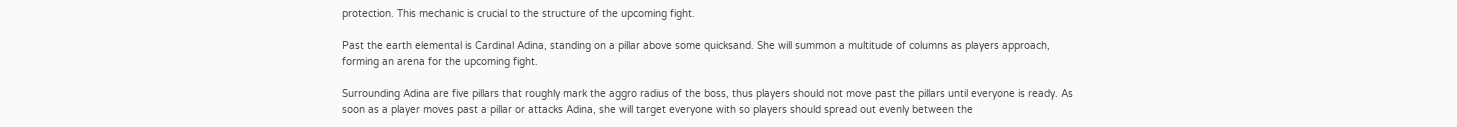protection. This mechanic is crucial to the structure of the upcoming fight.

Past the earth elemental is Cardinal Adina, standing on a pillar above some quicksand. She will summon a multitude of columns as players approach, forming an arena for the upcoming fight.

Surrounding Adina are five pillars that roughly mark the aggro radius of the boss, thus players should not move past the pillars until everyone is ready. As soon as a player moves past a pillar or attacks Adina, she will target everyone with so players should spread out evenly between the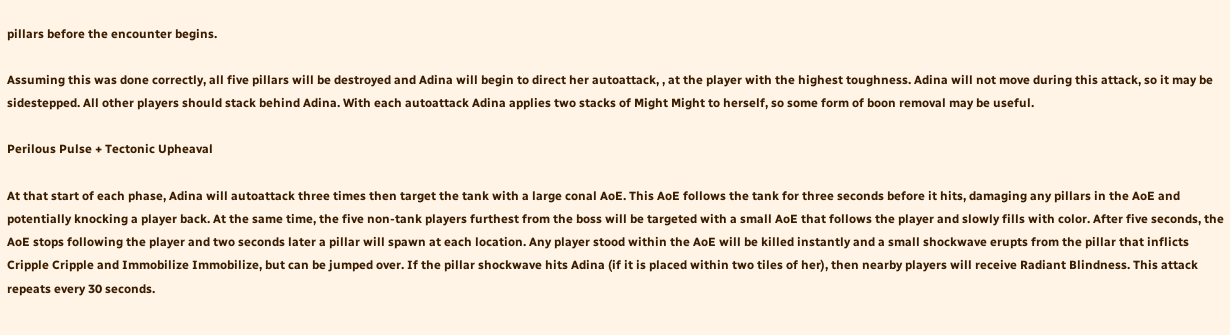pillars before the encounter begins.

Assuming this was done correctly, all five pillars will be destroyed and Adina will begin to direct her autoattack, , at the player with the highest toughness. Adina will not move during this attack, so it may be sidestepped. All other players should stack behind Adina. With each autoattack Adina applies two stacks of Might Might to herself, so some form of boon removal may be useful.

Perilous Pulse + Tectonic Upheaval

At that start of each phase, Adina will autoattack three times then target the tank with a large conal AoE. This AoE follows the tank for three seconds before it hits, damaging any pillars in the AoE and potentially knocking a player back. At the same time, the five non-tank players furthest from the boss will be targeted with a small AoE that follows the player and slowly fills with color. After five seconds, the AoE stops following the player and two seconds later a pillar will spawn at each location. Any player stood within the AoE will be killed instantly and a small shockwave erupts from the pillar that inflicts Cripple Cripple and Immobilize Immobilize, but can be jumped over. If the pillar shockwave hits Adina (if it is placed within two tiles of her), then nearby players will receive Radiant Blindness. This attack repeats every 30 seconds.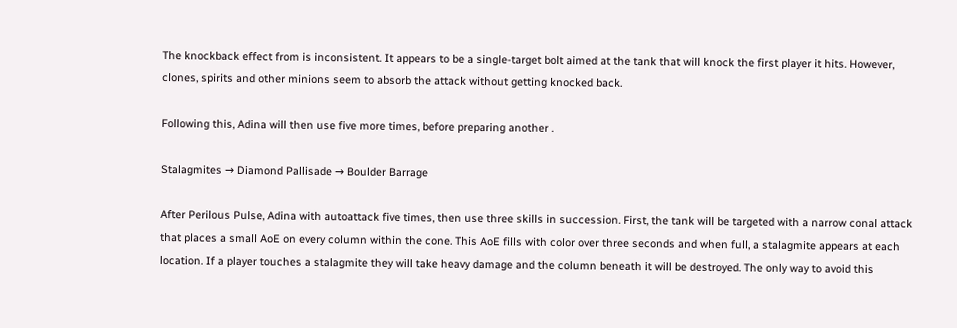The knockback effect from is inconsistent. It appears to be a single-target bolt aimed at the tank that will knock the first player it hits. However, clones, spirits and other minions seem to absorb the attack without getting knocked back.

Following this, Adina will then use five more times, before preparing another .

Stalagmites → Diamond Pallisade → Boulder Barrage

After Perilous Pulse, Adina with autoattack five times, then use three skills in succession. First, the tank will be targeted with a narrow conal attack that places a small AoE on every column within the cone. This AoE fills with color over three seconds and when full, a stalagmite appears at each location. If a player touches a stalagmite they will take heavy damage and the column beneath it will be destroyed. The only way to avoid this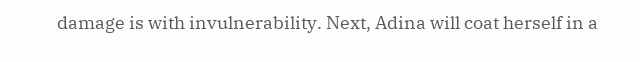damage is with invulnerability. Next, Adina will coat herself in a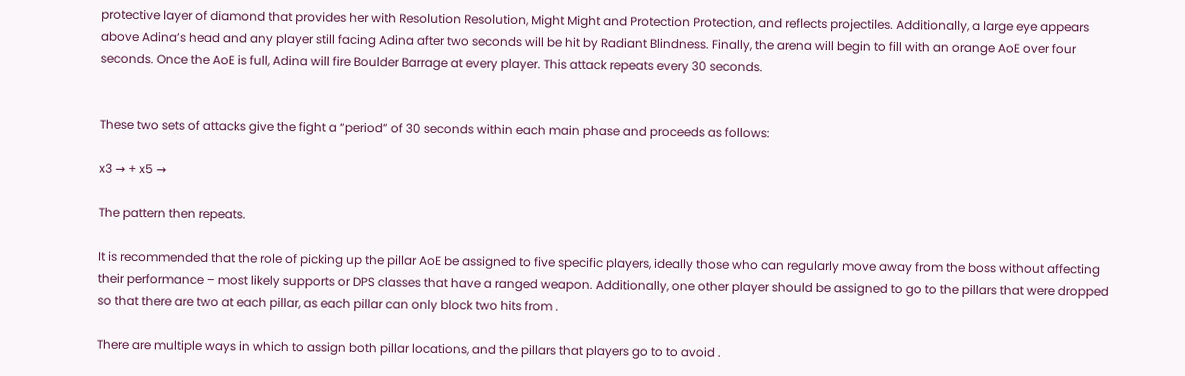protective layer of diamond that provides her with Resolution Resolution, Might Might and Protection Protection, and reflects projectiles. Additionally, a large eye appears above Adina’s head and any player still facing Adina after two seconds will be hit by Radiant Blindness. Finally, the arena will begin to fill with an orange AoE over four seconds. Once the AoE is full, Adina will fire Boulder Barrage at every player. This attack repeats every 30 seconds.


These two sets of attacks give the fight a “period” of 30 seconds within each main phase and proceeds as follows:

x3 → + x5 →

The pattern then repeats.

It is recommended that the role of picking up the pillar AoE be assigned to five specific players, ideally those who can regularly move away from the boss without affecting their performance – most likely supports or DPS classes that have a ranged weapon. Additionally, one other player should be assigned to go to the pillars that were dropped so that there are two at each pillar, as each pillar can only block two hits from .

There are multiple ways in which to assign both pillar locations, and the pillars that players go to to avoid .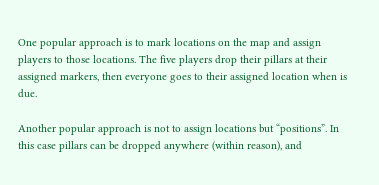One popular approach is to mark locations on the map and assign players to those locations. The five players drop their pillars at their assigned markers, then everyone goes to their assigned location when is due.

Another popular approach is not to assign locations but “positions”. In this case pillars can be dropped anywhere (within reason), and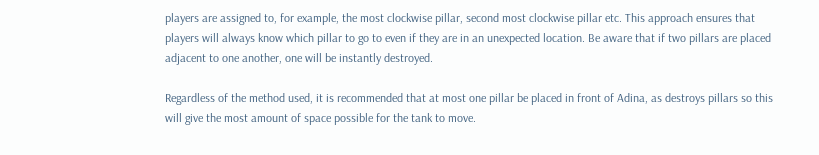players are assigned to, for example, the most clockwise pillar, second most clockwise pillar etc. This approach ensures that players will always know which pillar to go to even if they are in an unexpected location. Be aware that if two pillars are placed adjacent to one another, one will be instantly destroyed.

Regardless of the method used, it is recommended that at most one pillar be placed in front of Adina, as destroys pillars so this will give the most amount of space possible for the tank to move.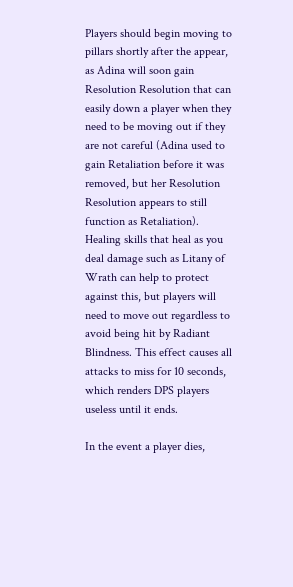Players should begin moving to pillars shortly after the appear, as Adina will soon gain Resolution Resolution that can easily down a player when they need to be moving out if they are not careful (Adina used to gain Retaliation before it was removed, but her Resolution Resolution appears to still function as Retaliation). Healing skills that heal as you deal damage such as Litany of Wrath can help to protect against this, but players will need to move out regardless to avoid being hit by Radiant Blindness. This effect causes all attacks to miss for 10 seconds, which renders DPS players useless until it ends.

In the event a player dies,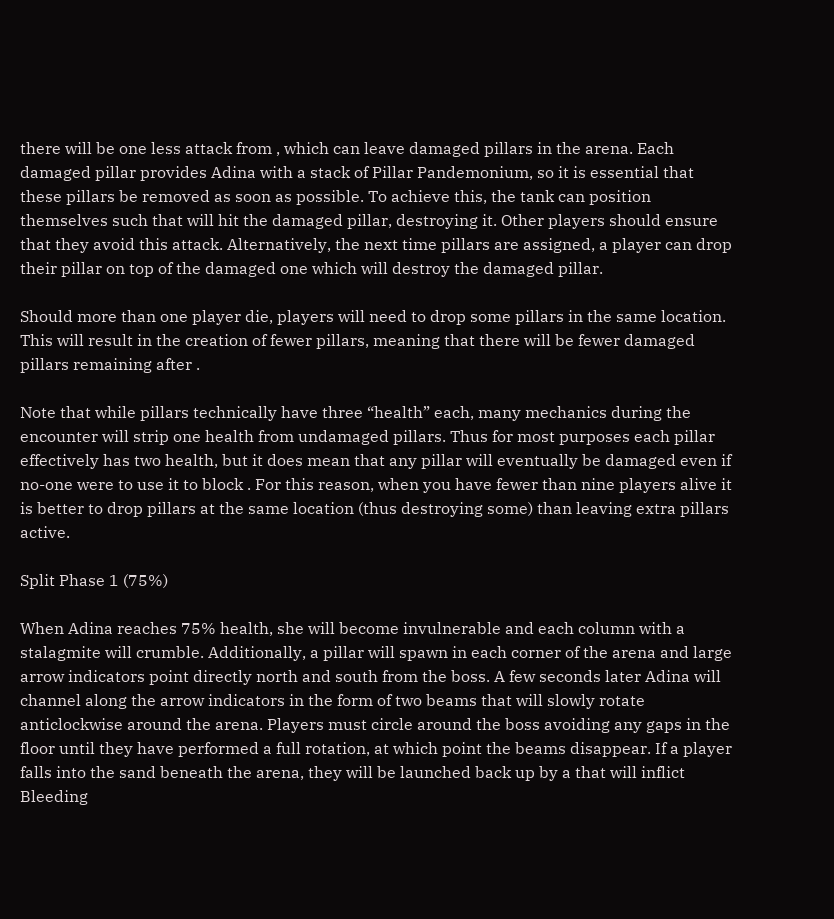there will be one less attack from , which can leave damaged pillars in the arena. Each damaged pillar provides Adina with a stack of Pillar Pandemonium, so it is essential that these pillars be removed as soon as possible. To achieve this, the tank can position themselves such that will hit the damaged pillar, destroying it. Other players should ensure that they avoid this attack. Alternatively, the next time pillars are assigned, a player can drop their pillar on top of the damaged one which will destroy the damaged pillar.

Should more than one player die, players will need to drop some pillars in the same location. This will result in the creation of fewer pillars, meaning that there will be fewer damaged pillars remaining after .

Note that while pillars technically have three “health” each, many mechanics during the encounter will strip one health from undamaged pillars. Thus for most purposes each pillar effectively has two health, but it does mean that any pillar will eventually be damaged even if no-one were to use it to block . For this reason, when you have fewer than nine players alive it is better to drop pillars at the same location (thus destroying some) than leaving extra pillars active.

Split Phase 1 (75%)

When Adina reaches 75% health, she will become invulnerable and each column with a stalagmite will crumble. Additionally, a pillar will spawn in each corner of the arena and large arrow indicators point directly north and south from the boss. A few seconds later Adina will channel along the arrow indicators in the form of two beams that will slowly rotate anticlockwise around the arena. Players must circle around the boss avoiding any gaps in the floor until they have performed a full rotation, at which point the beams disappear. If a player falls into the sand beneath the arena, they will be launched back up by a that will inflict Bleeding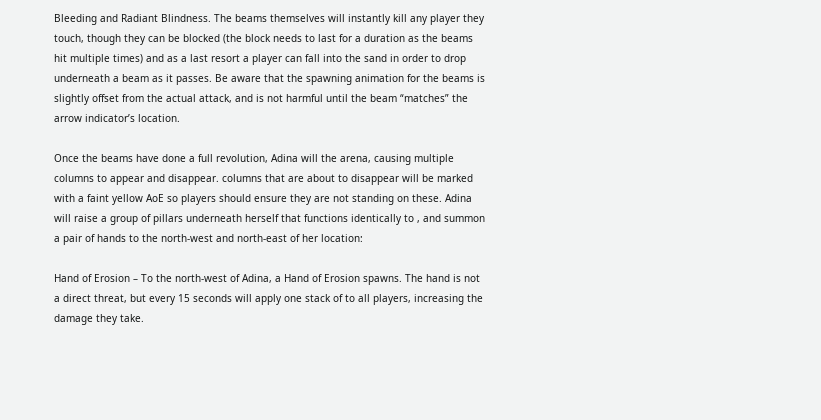Bleeding and Radiant Blindness. The beams themselves will instantly kill any player they touch, though they can be blocked (the block needs to last for a duration as the beams hit multiple times) and as a last resort a player can fall into the sand in order to drop underneath a beam as it passes. Be aware that the spawning animation for the beams is slightly offset from the actual attack, and is not harmful until the beam “matches” the arrow indicator’s location.

Once the beams have done a full revolution, Adina will the arena, causing multiple columns to appear and disappear. columns that are about to disappear will be marked with a faint yellow AoE so players should ensure they are not standing on these. Adina will raise a group of pillars underneath herself that functions identically to , and summon a pair of hands to the north-west and north-east of her location:

Hand of Erosion – To the north-west of Adina, a Hand of Erosion spawns. The hand is not a direct threat, but every 15 seconds will apply one stack of to all players, increasing the damage they take.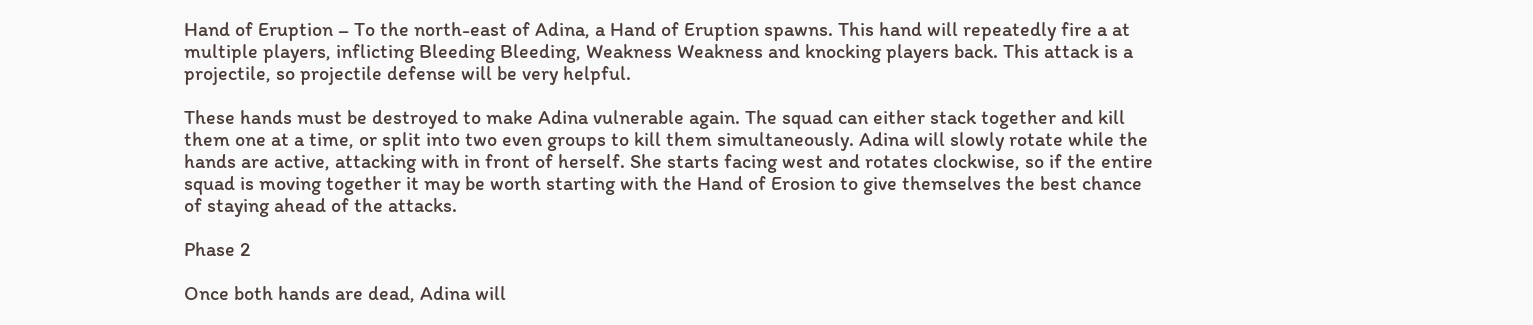Hand of Eruption – To the north-east of Adina, a Hand of Eruption spawns. This hand will repeatedly fire a at multiple players, inflicting Bleeding Bleeding, Weakness Weakness and knocking players back. This attack is a projectile, so projectile defense will be very helpful.

These hands must be destroyed to make Adina vulnerable again. The squad can either stack together and kill them one at a time, or split into two even groups to kill them simultaneously. Adina will slowly rotate while the hands are active, attacking with in front of herself. She starts facing west and rotates clockwise, so if the entire squad is moving together it may be worth starting with the Hand of Erosion to give themselves the best chance of staying ahead of the attacks.

Phase 2

Once both hands are dead, Adina will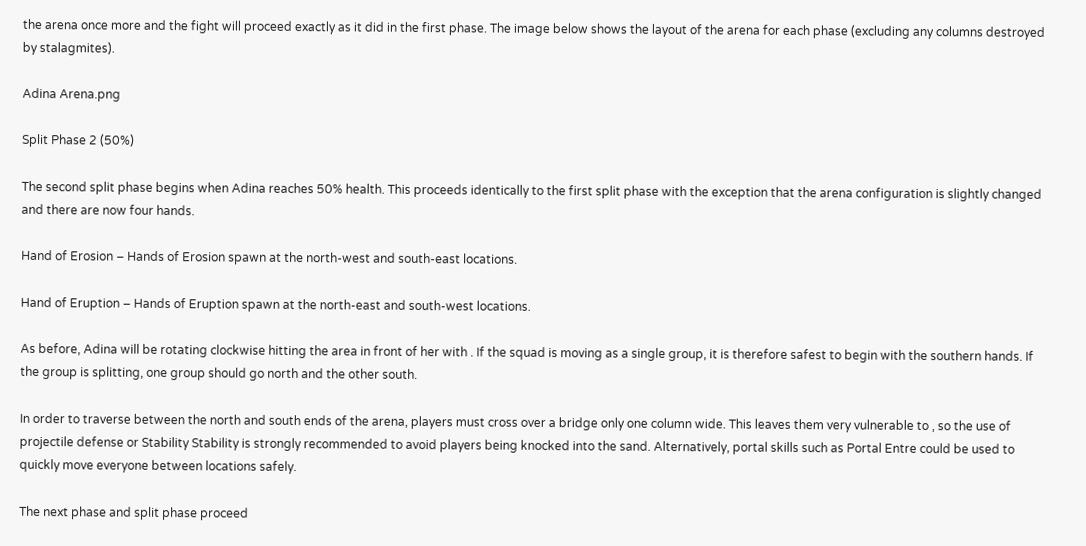the arena once more and the fight will proceed exactly as it did in the first phase. The image below shows the layout of the arena for each phase (excluding any columns destroyed by stalagmites).

Adina Arena.png

Split Phase 2 (50%)

The second split phase begins when Adina reaches 50% health. This proceeds identically to the first split phase with the exception that the arena configuration is slightly changed and there are now four hands.

Hand of Erosion – Hands of Erosion spawn at the north-west and south-east locations.

Hand of Eruption – Hands of Eruption spawn at the north-east and south-west locations.

As before, Adina will be rotating clockwise hitting the area in front of her with . If the squad is moving as a single group, it is therefore safest to begin with the southern hands. If the group is splitting, one group should go north and the other south.

In order to traverse between the north and south ends of the arena, players must cross over a bridge only one column wide. This leaves them very vulnerable to , so the use of projectile defense or Stability Stability is strongly recommended to avoid players being knocked into the sand. Alternatively, portal skills such as Portal Entre could be used to quickly move everyone between locations safely.

The next phase and split phase proceed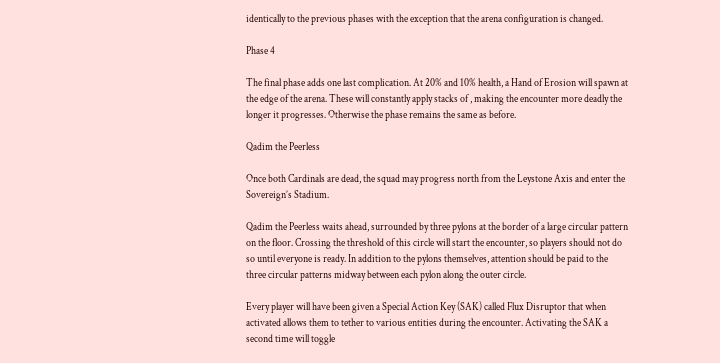identically to the previous phases with the exception that the arena configuration is changed.

Phase 4

The final phase adds one last complication. At 20% and 10% health, a Hand of Erosion will spawn at the edge of the arena. These will constantly apply stacks of , making the encounter more deadly the longer it progresses. Otherwise the phase remains the same as before.

Qadim the Peerless

Once both Cardinals are dead, the squad may progress north from the Leystone Axis and enter the Sovereign’s Stadium.

Qadim the Peerless waits ahead, surrounded by three pylons at the border of a large circular pattern on the floor. Crossing the threshold of this circle will start the encounter, so players should not do so until everyone is ready. In addition to the pylons themselves, attention should be paid to the three circular patterns midway between each pylon along the outer circle.

Every player will have been given a Special Action Key (SAK) called Flux Disruptor that when activated allows them to tether to various entities during the encounter. Activating the SAK a second time will toggle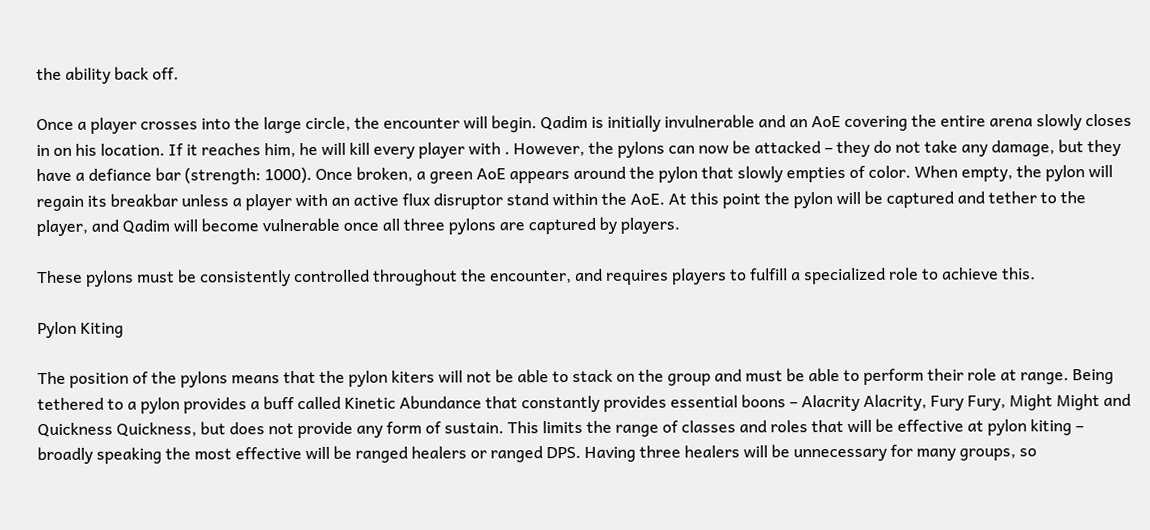the ability back off.

Once a player crosses into the large circle, the encounter will begin. Qadim is initially invulnerable and an AoE covering the entire arena slowly closes in on his location. If it reaches him, he will kill every player with . However, the pylons can now be attacked – they do not take any damage, but they have a defiance bar (strength: 1000). Once broken, a green AoE appears around the pylon that slowly empties of color. When empty, the pylon will regain its breakbar unless a player with an active flux disruptor stand within the AoE. At this point the pylon will be captured and tether to the player, and Qadim will become vulnerable once all three pylons are captured by players.

These pylons must be consistently controlled throughout the encounter, and requires players to fulfill a specialized role to achieve this.

Pylon Kiting

The position of the pylons means that the pylon kiters will not be able to stack on the group and must be able to perform their role at range. Being tethered to a pylon provides a buff called Kinetic Abundance that constantly provides essential boons – Alacrity Alacrity, Fury Fury, Might Might and Quickness Quickness, but does not provide any form of sustain. This limits the range of classes and roles that will be effective at pylon kiting – broadly speaking the most effective will be ranged healers or ranged DPS. Having three healers will be unnecessary for many groups, so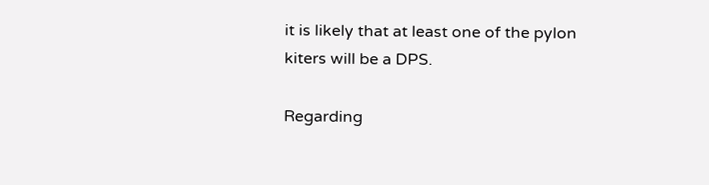it is likely that at least one of the pylon kiters will be a DPS.

Regarding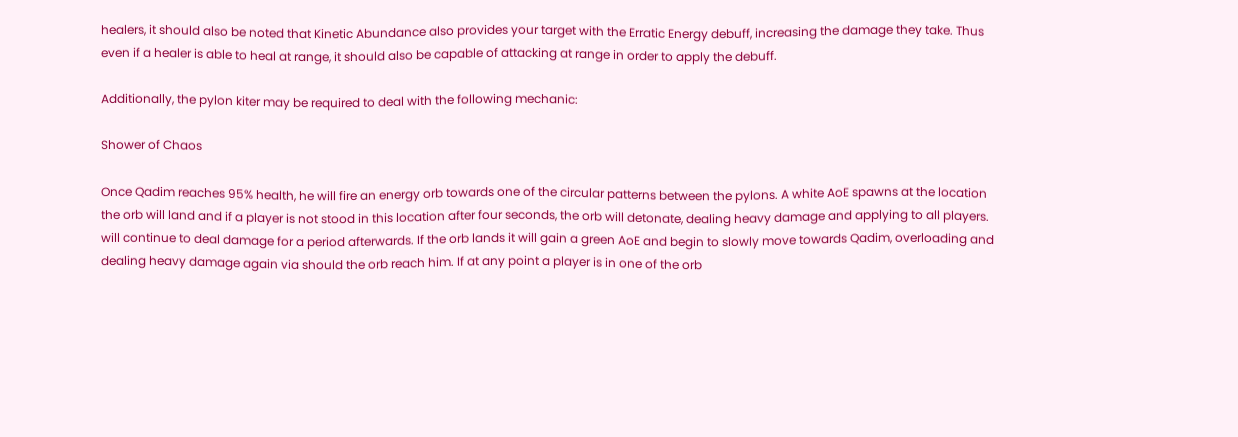healers, it should also be noted that Kinetic Abundance also provides your target with the Erratic Energy debuff, increasing the damage they take. Thus even if a healer is able to heal at range, it should also be capable of attacking at range in order to apply the debuff.

Additionally, the pylon kiter may be required to deal with the following mechanic:

Shower of Chaos

Once Qadim reaches 95% health, he will fire an energy orb towards one of the circular patterns between the pylons. A white AoE spawns at the location the orb will land and if a player is not stood in this location after four seconds, the orb will detonate, dealing heavy damage and applying to all players. will continue to deal damage for a period afterwards. If the orb lands it will gain a green AoE and begin to slowly move towards Qadim, overloading and dealing heavy damage again via should the orb reach him. If at any point a player is in one of the orb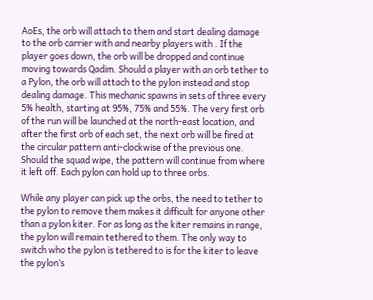AoEs, the orb will attach to them and start dealing damage to the orb carrier with and nearby players with . If the player goes down, the orb will be dropped and continue moving towards Qadim. Should a player with an orb tether to a Pylon, the orb will attach to the pylon instead and stop dealing damage. This mechanic spawns in sets of three every 5% health, starting at 95%, 75% and 55%. The very first orb of the run will be launched at the north-east location, and after the first orb of each set, the next orb will be fired at the circular pattern anti-clockwise of the previous one. Should the squad wipe, the pattern will continue from where it left off. Each pylon can hold up to three orbs.

While any player can pick up the orbs, the need to tether to the pylon to remove them makes it difficult for anyone other than a pylon kiter. For as long as the kiter remains in range, the pylon will remain tethered to them. The only way to switch who the pylon is tethered to is for the kiter to leave the pylon’s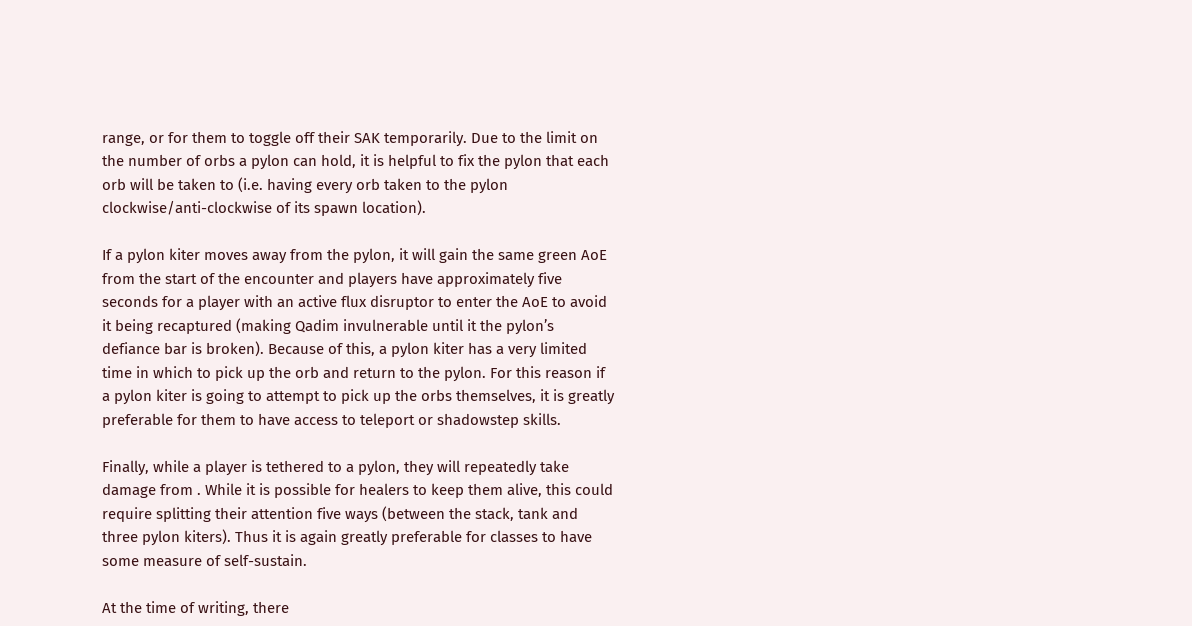range, or for them to toggle off their SAK temporarily. Due to the limit on the number of orbs a pylon can hold, it is helpful to fix the pylon that each orb will be taken to (i.e. having every orb taken to the pylon clockwise/anti-clockwise of its spawn location).

If a pylon kiter moves away from the pylon, it will gain the same green AoE from the start of the encounter and players have approximately five seconds for a player with an active flux disruptor to enter the AoE to avoid it being recaptured (making Qadim invulnerable until it the pylon’s defiance bar is broken). Because of this, a pylon kiter has a very limited time in which to pick up the orb and return to the pylon. For this reason if a pylon kiter is going to attempt to pick up the orbs themselves, it is greatly preferable for them to have access to teleport or shadowstep skills.

Finally, while a player is tethered to a pylon, they will repeatedly take damage from . While it is possible for healers to keep them alive, this could require splitting their attention five ways (between the stack, tank and three pylon kiters). Thus it is again greatly preferable for classes to have some measure of self-sustain.

At the time of writing, there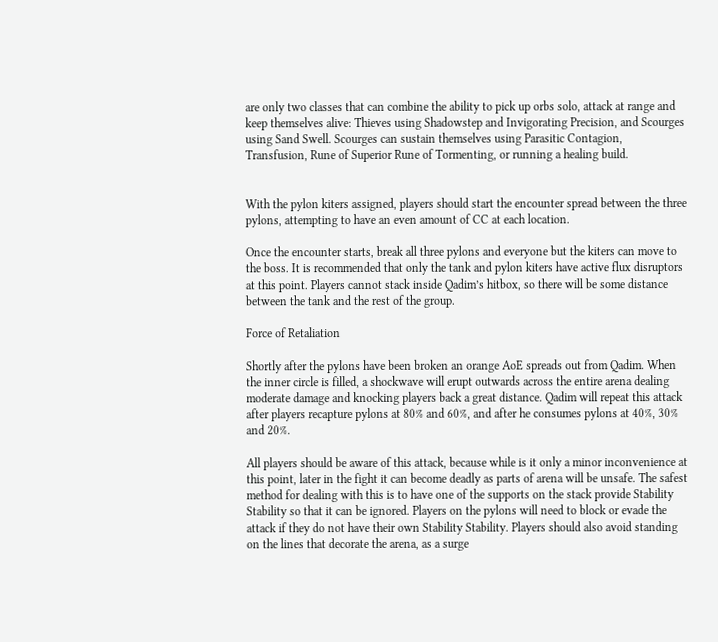are only two classes that can combine the ability to pick up orbs solo, attack at range and keep themselves alive: Thieves using Shadowstep and Invigorating Precision, and Scourges using Sand Swell. Scourges can sustain themselves using Parasitic Contagion, Transfusion, Rune of Superior Rune of Tormenting, or running a healing build.


With the pylon kiters assigned, players should start the encounter spread between the three pylons, attempting to have an even amount of CC at each location.

Once the encounter starts, break all three pylons and everyone but the kiters can move to the boss. It is recommended that only the tank and pylon kiters have active flux disruptors at this point. Players cannot stack inside Qadim’s hitbox, so there will be some distance between the tank and the rest of the group.

Force of Retaliation

Shortly after the pylons have been broken an orange AoE spreads out from Qadim. When the inner circle is filled, a shockwave will erupt outwards across the entire arena dealing moderate damage and knocking players back a great distance. Qadim will repeat this attack after players recapture pylons at 80% and 60%, and after he consumes pylons at 40%, 30% and 20%.

All players should be aware of this attack, because while is it only a minor inconvenience at this point, later in the fight it can become deadly as parts of arena will be unsafe. The safest method for dealing with this is to have one of the supports on the stack provide Stability Stability so that it can be ignored. Players on the pylons will need to block or evade the attack if they do not have their own Stability Stability. Players should also avoid standing on the lines that decorate the arena, as a surge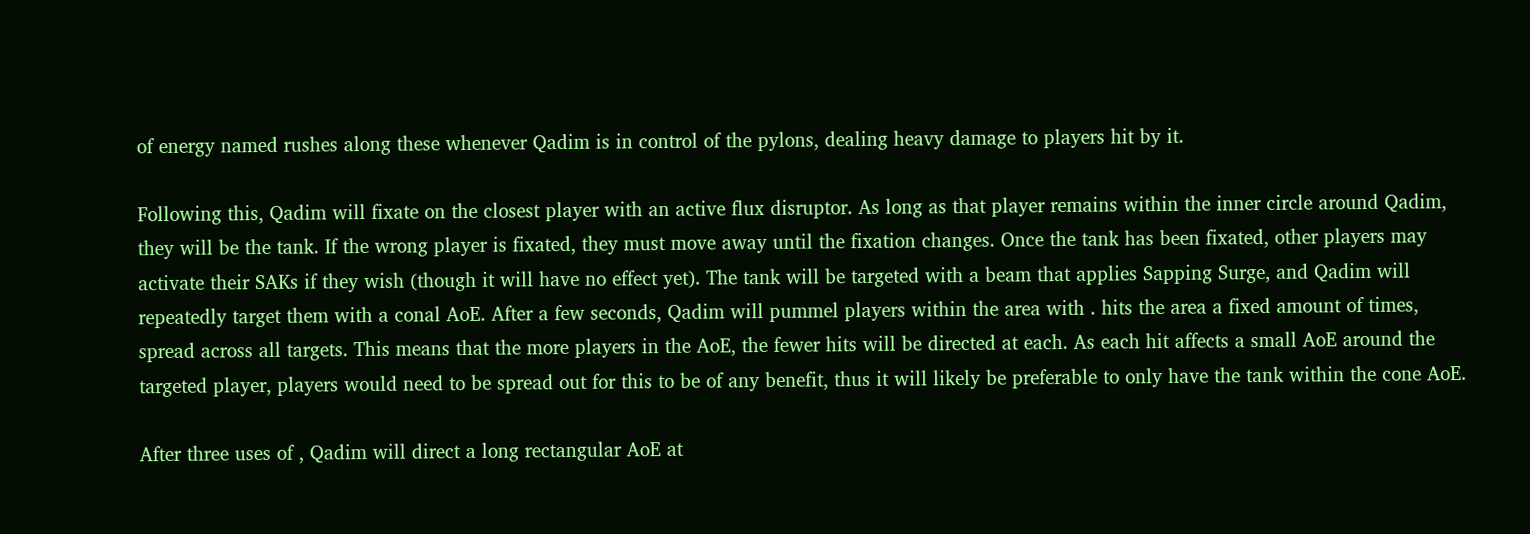of energy named rushes along these whenever Qadim is in control of the pylons, dealing heavy damage to players hit by it.

Following this, Qadim will fixate on the closest player with an active flux disruptor. As long as that player remains within the inner circle around Qadim, they will be the tank. If the wrong player is fixated, they must move away until the fixation changes. Once the tank has been fixated, other players may activate their SAKs if they wish (though it will have no effect yet). The tank will be targeted with a beam that applies Sapping Surge, and Qadim will repeatedly target them with a conal AoE. After a few seconds, Qadim will pummel players within the area with . hits the area a fixed amount of times, spread across all targets. This means that the more players in the AoE, the fewer hits will be directed at each. As each hit affects a small AoE around the targeted player, players would need to be spread out for this to be of any benefit, thus it will likely be preferable to only have the tank within the cone AoE.

After three uses of , Qadim will direct a long rectangular AoE at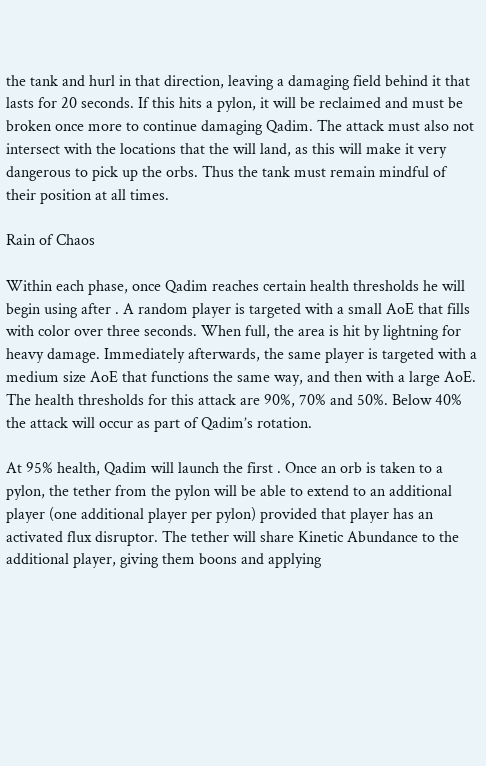the tank and hurl in that direction, leaving a damaging field behind it that lasts for 20 seconds. If this hits a pylon, it will be reclaimed and must be broken once more to continue damaging Qadim. The attack must also not intersect with the locations that the will land, as this will make it very dangerous to pick up the orbs. Thus the tank must remain mindful of their position at all times.

Rain of Chaos

Within each phase, once Qadim reaches certain health thresholds he will begin using after . A random player is targeted with a small AoE that fills with color over three seconds. When full, the area is hit by lightning for heavy damage. Immediately afterwards, the same player is targeted with a medium size AoE that functions the same way, and then with a large AoE. The health thresholds for this attack are 90%, 70% and 50%. Below 40% the attack will occur as part of Qadim’s rotation.

At 95% health, Qadim will launch the first . Once an orb is taken to a pylon, the tether from the pylon will be able to extend to an additional player (one additional player per pylon) provided that player has an activated flux disruptor. The tether will share Kinetic Abundance to the additional player, giving them boons and applying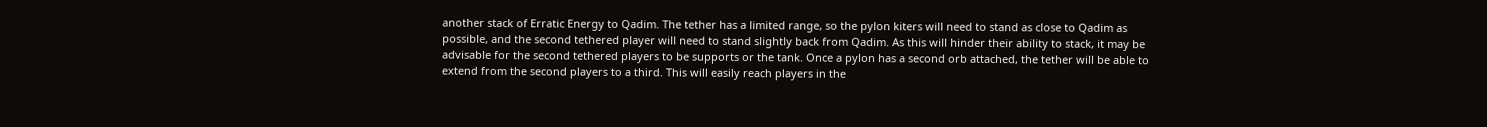another stack of Erratic Energy to Qadim. The tether has a limited range, so the pylon kiters will need to stand as close to Qadim as possible, and the second tethered player will need to stand slightly back from Qadim. As this will hinder their ability to stack, it may be advisable for the second tethered players to be supports or the tank. Once a pylon has a second orb attached, the tether will be able to extend from the second players to a third. This will easily reach players in the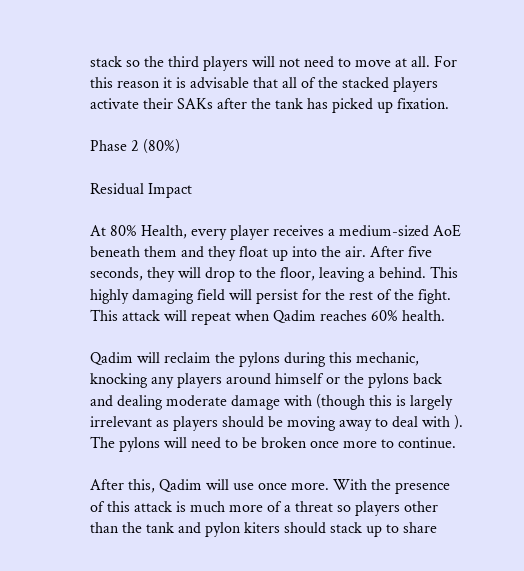stack so the third players will not need to move at all. For this reason it is advisable that all of the stacked players activate their SAKs after the tank has picked up fixation.

Phase 2 (80%)

Residual Impact

At 80% Health, every player receives a medium-sized AoE beneath them and they float up into the air. After five seconds, they will drop to the floor, leaving a behind. This highly damaging field will persist for the rest of the fight. This attack will repeat when Qadim reaches 60% health.

Qadim will reclaim the pylons during this mechanic, knocking any players around himself or the pylons back and dealing moderate damage with (though this is largely irrelevant as players should be moving away to deal with ). The pylons will need to be broken once more to continue.

After this, Qadim will use once more. With the presence of this attack is much more of a threat so players other than the tank and pylon kiters should stack up to share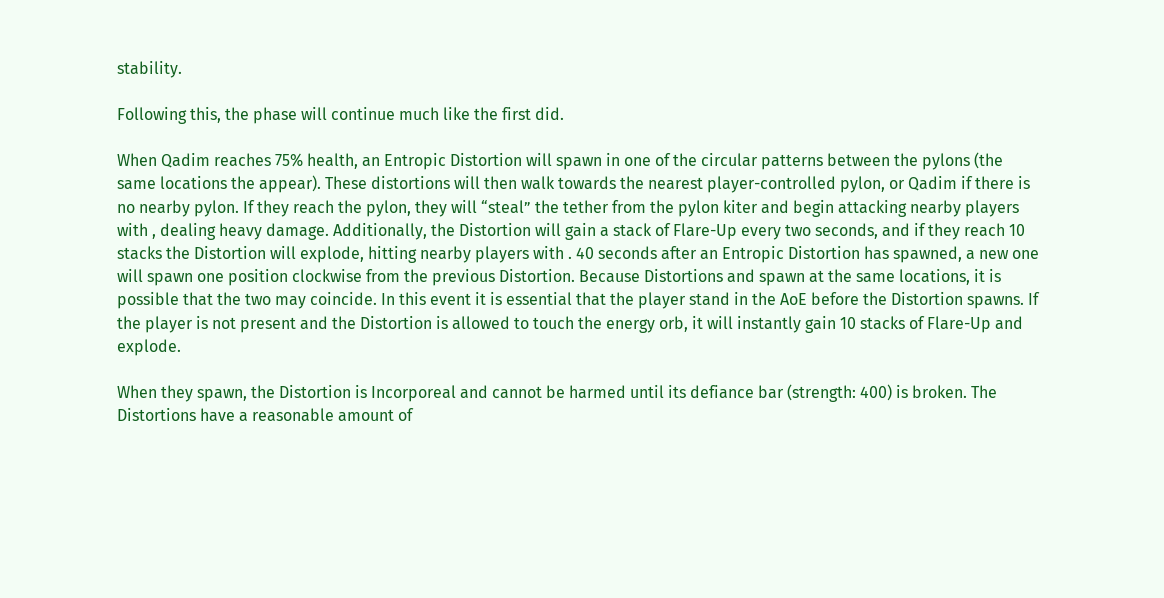stability.

Following this, the phase will continue much like the first did.

When Qadim reaches 75% health, an Entropic Distortion will spawn in one of the circular patterns between the pylons (the same locations the appear). These distortions will then walk towards the nearest player-controlled pylon, or Qadim if there is no nearby pylon. If they reach the pylon, they will “steal” the tether from the pylon kiter and begin attacking nearby players with , dealing heavy damage. Additionally, the Distortion will gain a stack of Flare-Up every two seconds, and if they reach 10 stacks the Distortion will explode, hitting nearby players with . 40 seconds after an Entropic Distortion has spawned, a new one will spawn one position clockwise from the previous Distortion. Because Distortions and spawn at the same locations, it is possible that the two may coincide. In this event it is essential that the player stand in the AoE before the Distortion spawns. If the player is not present and the Distortion is allowed to touch the energy orb, it will instantly gain 10 stacks of Flare-Up and explode.

When they spawn, the Distortion is Incorporeal and cannot be harmed until its defiance bar (strength: 400) is broken. The Distortions have a reasonable amount of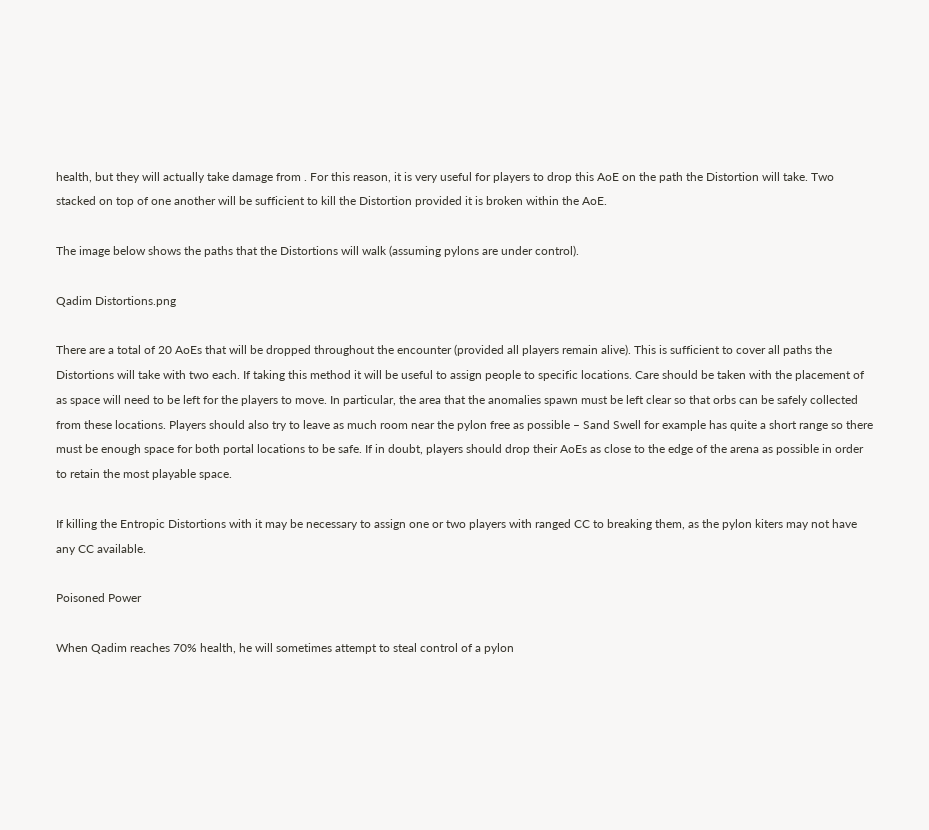health, but they will actually take damage from . For this reason, it is very useful for players to drop this AoE on the path the Distortion will take. Two stacked on top of one another will be sufficient to kill the Distortion provided it is broken within the AoE.

The image below shows the paths that the Distortions will walk (assuming pylons are under control).

Qadim Distortions.png

There are a total of 20 AoEs that will be dropped throughout the encounter (provided all players remain alive). This is sufficient to cover all paths the Distortions will take with two each. If taking this method it will be useful to assign people to specific locations. Care should be taken with the placement of as space will need to be left for the players to move. In particular, the area that the anomalies spawn must be left clear so that orbs can be safely collected from these locations. Players should also try to leave as much room near the pylon free as possible – Sand Swell for example has quite a short range so there must be enough space for both portal locations to be safe. If in doubt, players should drop their AoEs as close to the edge of the arena as possible in order to retain the most playable space.

If killing the Entropic Distortions with it may be necessary to assign one or two players with ranged CC to breaking them, as the pylon kiters may not have any CC available.

Poisoned Power

When Qadim reaches 70% health, he will sometimes attempt to steal control of a pylon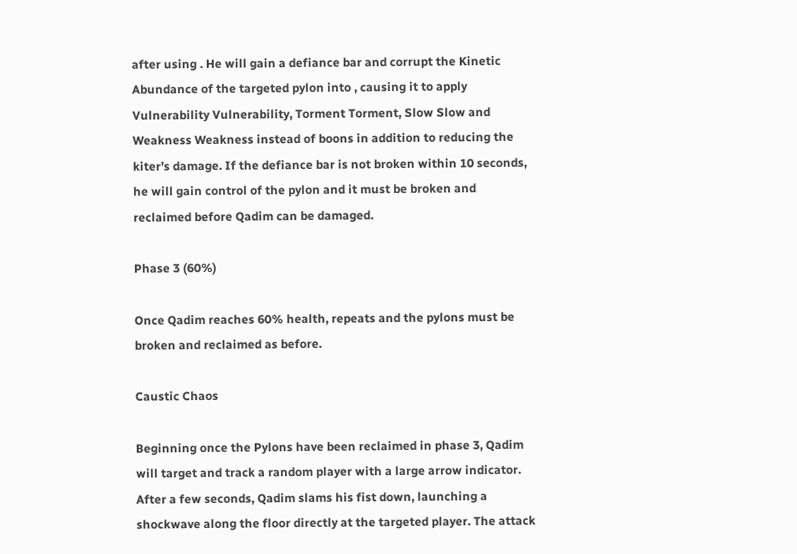after using . He will gain a defiance bar and corrupt the Kinetic Abundance of the targeted pylon into , causing it to apply Vulnerability Vulnerability, Torment Torment, Slow Slow and Weakness Weakness instead of boons in addition to reducing the kiter’s damage. If the defiance bar is not broken within 10 seconds, he will gain control of the pylon and it must be broken and reclaimed before Qadim can be damaged.

Phase 3 (60%)

Once Qadim reaches 60% health, repeats and the pylons must be broken and reclaimed as before.

Caustic Chaos

Beginning once the Pylons have been reclaimed in phase 3, Qadim will target and track a random player with a large arrow indicator. After a few seconds, Qadim slams his fist down, launching a shockwave along the floor directly at the targeted player. The attack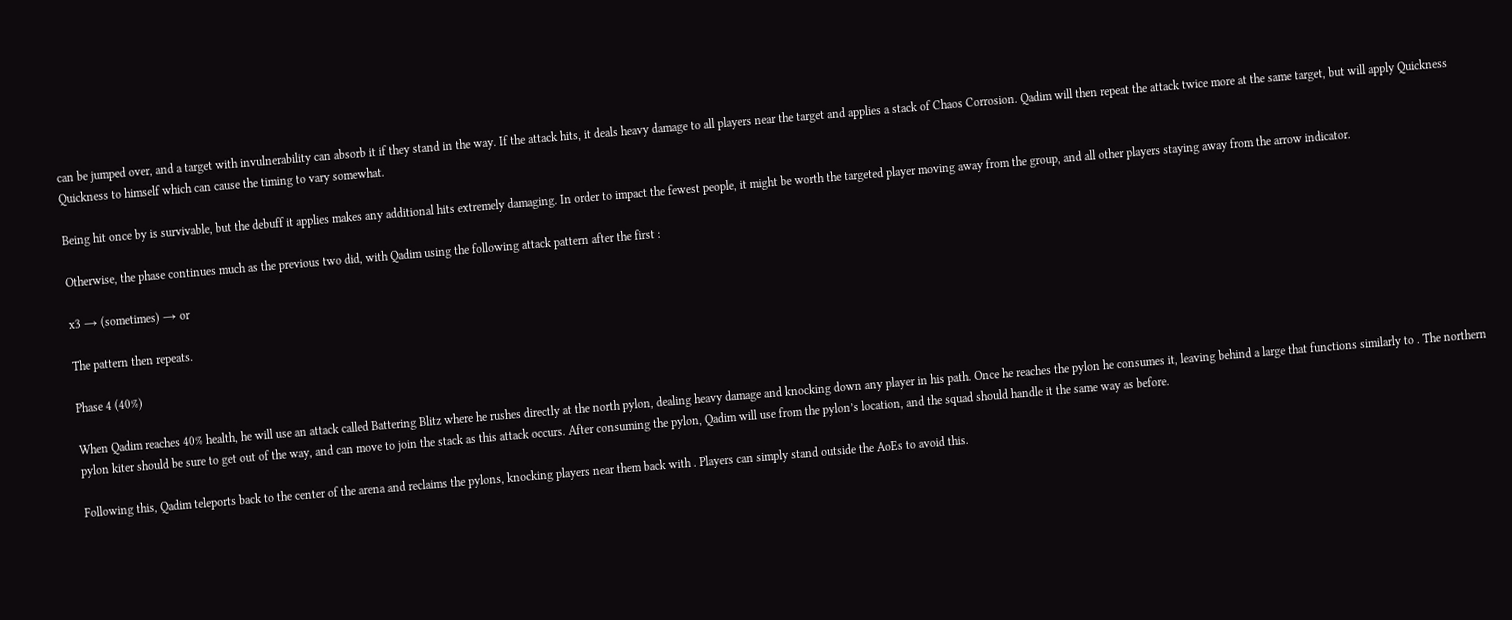can be jumped over, and a target with invulnerability can absorb it if they stand in the way. If the attack hits, it deals heavy damage to all players near the target and applies a stack of Chaos Corrosion. Qadim will then repeat the attack twice more at the same target, but will apply Quickness Quickness to himself which can cause the timing to vary somewhat.

Being hit once by is survivable, but the debuff it applies makes any additional hits extremely damaging. In order to impact the fewest people, it might be worth the targeted player moving away from the group, and all other players staying away from the arrow indicator.

Otherwise, the phase continues much as the previous two did, with Qadim using the following attack pattern after the first :

x3 → (sometimes) → or

The pattern then repeats.

Phase 4 (40%)

When Qadim reaches 40% health, he will use an attack called Battering Blitz where he rushes directly at the north pylon, dealing heavy damage and knocking down any player in his path. Once he reaches the pylon he consumes it, leaving behind a large that functions similarly to . The northern pylon kiter should be sure to get out of the way, and can move to join the stack as this attack occurs. After consuming the pylon, Qadim will use from the pylon’s location, and the squad should handle it the same way as before.

Following this, Qadim teleports back to the center of the arena and reclaims the pylons, knocking players near them back with . Players can simply stand outside the AoEs to avoid this.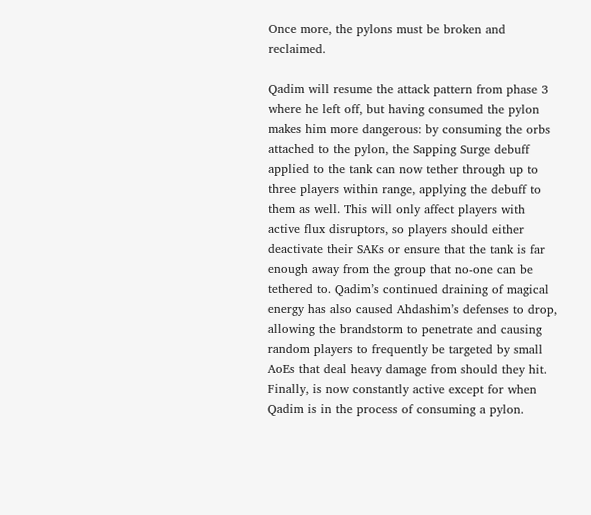Once more, the pylons must be broken and reclaimed.

Qadim will resume the attack pattern from phase 3 where he left off, but having consumed the pylon makes him more dangerous: by consuming the orbs attached to the pylon, the Sapping Surge debuff applied to the tank can now tether through up to three players within range, applying the debuff to them as well. This will only affect players with active flux disruptors, so players should either deactivate their SAKs or ensure that the tank is far enough away from the group that no-one can be tethered to. Qadim’s continued draining of magical energy has also caused Ahdashim’s defenses to drop, allowing the brandstorm to penetrate and causing random players to frequently be targeted by small AoEs that deal heavy damage from should they hit. Finally, is now constantly active except for when Qadim is in the process of consuming a pylon.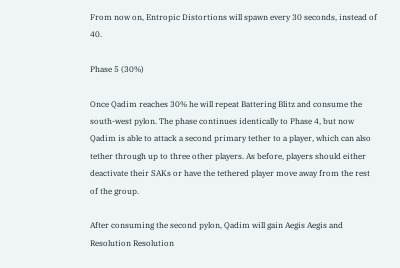From now on, Entropic Distortions will spawn every 30 seconds, instead of 40.

Phase 5 (30%)

Once Qadim reaches 30% he will repeat Battering Blitz and consume the south-west pylon. The phase continues identically to Phase 4, but now Qadim is able to attack a second primary tether to a player, which can also tether through up to three other players. As before, players should either deactivate their SAKs or have the tethered player move away from the rest of the group.

After consuming the second pylon, Qadim will gain Aegis Aegis and Resolution Resolution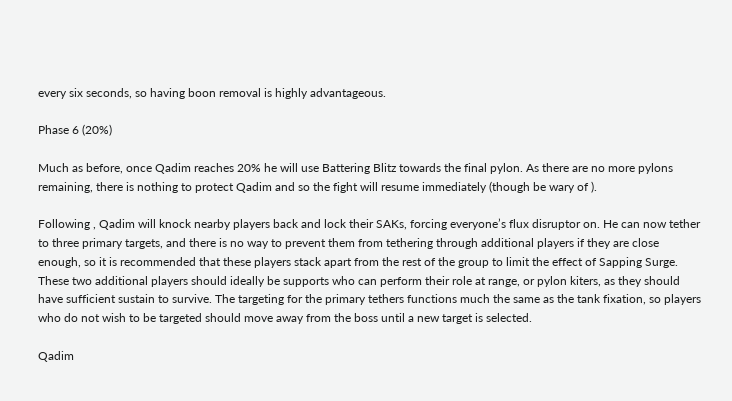every six seconds, so having boon removal is highly advantageous.

Phase 6 (20%)

Much as before, once Qadim reaches 20% he will use Battering Blitz towards the final pylon. As there are no more pylons remaining, there is nothing to protect Qadim and so the fight will resume immediately (though be wary of ).

Following , Qadim will knock nearby players back and lock their SAKs, forcing everyone’s flux disruptor on. He can now tether to three primary targets, and there is no way to prevent them from tethering through additional players if they are close enough, so it is recommended that these players stack apart from the rest of the group to limit the effect of Sapping Surge. These two additional players should ideally be supports who can perform their role at range, or pylon kiters, as they should have sufficient sustain to survive. The targeting for the primary tethers functions much the same as the tank fixation, so players who do not wish to be targeted should move away from the boss until a new target is selected.

Qadim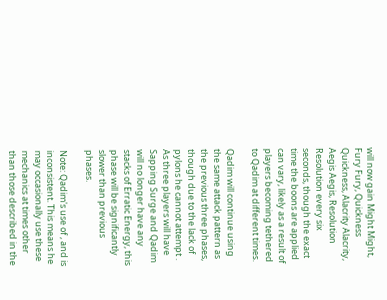will now gain Might Might, Fury Fury, Quickness Quickness, Alacrity Alacrity, Aegis Aegis, Resolution Resolution every six seconds, though the exact time the boons are applied can vary, likely as a result of players becoming tethered to Qadim at different times.

Qadim will continue using the same attack pattern as the previous three phases, though due to the lack of pylons he cannot attempt . As three players will have Sapping Surge and Qadim will no longer have any stacks of Erratic Energy, this phase will be significantly slower than previous phases.

Note: Qadim's use of , and is inconsistent. This means he may occasionally use these mechanics at times other than those described in the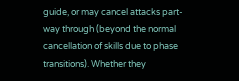guide, or may cancel attacks part-way through (beyond the normal cancellation of skills due to phase transitions). Whether they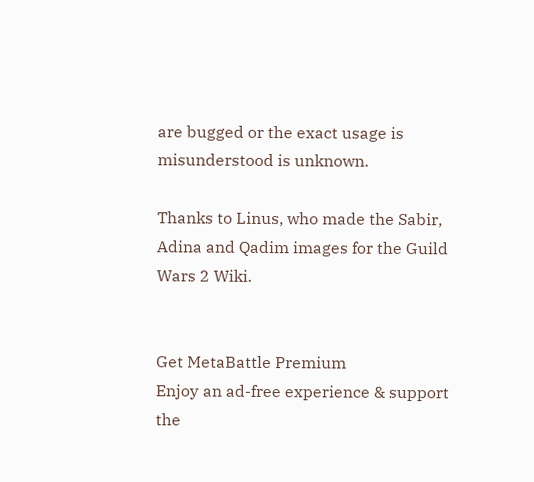are bugged or the exact usage is misunderstood is unknown.

Thanks to Linus, who made the Sabir, Adina and Qadim images for the Guild Wars 2 Wiki.


Get MetaBattle Premium
Enjoy an ad-free experience & support the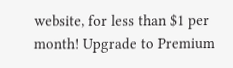website, for less than $1 per month! Upgrade to Premium